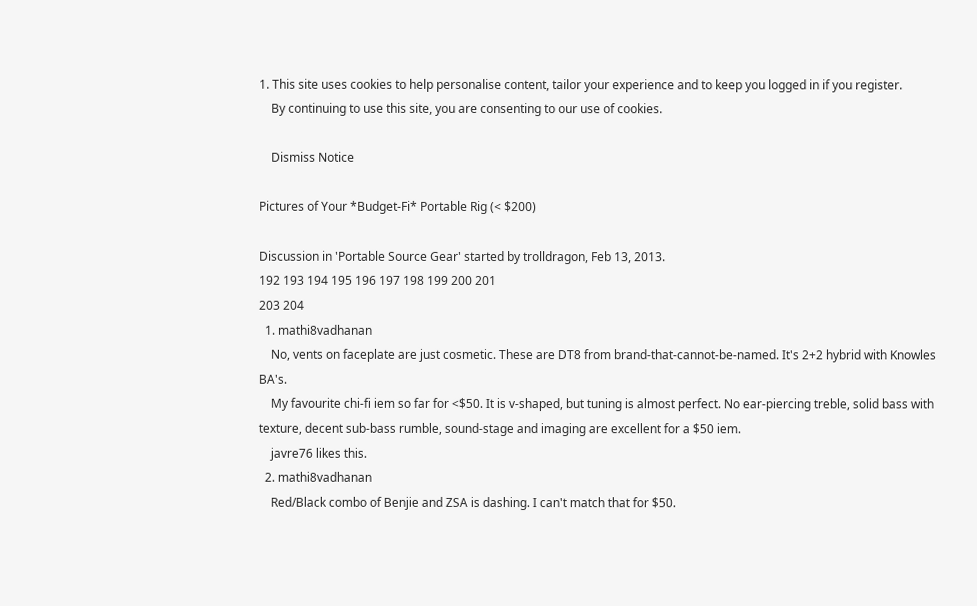1. This site uses cookies to help personalise content, tailor your experience and to keep you logged in if you register.
    By continuing to use this site, you are consenting to our use of cookies.

    Dismiss Notice

Pictures of Your *Budget-Fi* Portable Rig (< $200)

Discussion in 'Portable Source Gear' started by trolldragon, Feb 13, 2013.
192 193 194 195 196 197 198 199 200 201
203 204
  1. mathi8vadhanan
    No, vents on faceplate are just cosmetic. These are DT8 from brand-that-cannot-be-named. It's 2+2 hybrid with Knowles BA's.
    My favourite chi-fi iem so far for <$50. It is v-shaped, but tuning is almost perfect. No ear-piercing treble, solid bass with texture, decent sub-bass rumble, sound-stage and imaging are excellent for a $50 iem.
    javre76 likes this.
  2. mathi8vadhanan
    Red/Black combo of Benjie and ZSA is dashing. I can't match that for $50.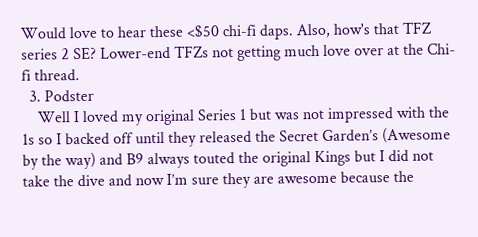Would love to hear these <$50 chi-fi daps. Also, how's that TFZ series 2 SE? Lower-end TFZs not getting much love over at the Chi-fi thread.
  3. Podster
    Well I loved my original Series 1 but was not impressed with the 1s so I backed off until they released the Secret Garden’s (Awesome by the way) and B9 always touted the original Kings but I did not take the dive and now I’m sure they are awesome because the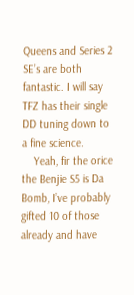Queens and Series 2 SE’s are both fantastic. I will say TFZ has their single DD tuning down to a fine science.
    Yeah, fir the orice the Benjie S5 is Da Bomb, I’ve probably gifted 10 of those already and have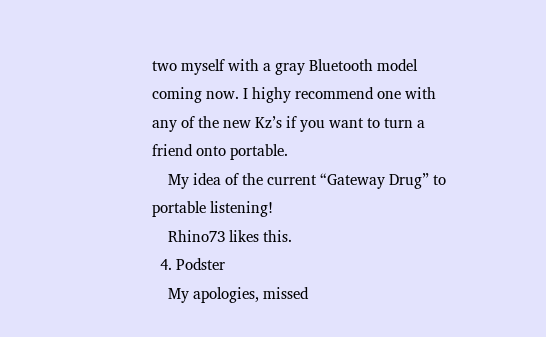two myself with a gray Bluetooth model coming now. I highy recommend one with any of the new Kz’s if you want to turn a friend onto portable.
    My idea of the current “Gateway Drug” to portable listening!
    Rhino73 likes this.
  4. Podster
    My apologies, missed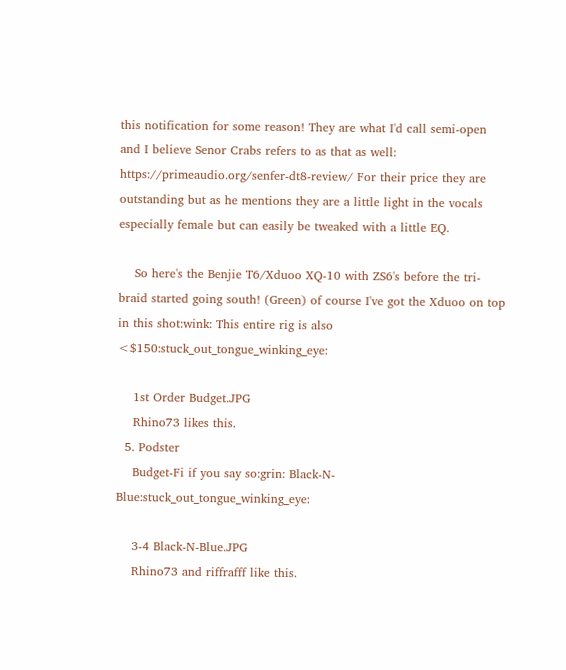this notification for some reason! They are what I'd call semi-open and I believe Senor Crabs refers to as that as well: https://primeaudio.org/senfer-dt8-review/ For their price they are outstanding but as he mentions they are a little light in the vocals especially female but can easily be tweaked with a little EQ.

    So here's the Benjie T6/Xduoo XQ-10 with ZS6's before the tri-braid started going south! (Green) of course I've got the Xduoo on top in this shot:wink: This entire rig is also <$150:stuck_out_tongue_winking_eye:

    1st Order Budget.JPG
    Rhino73 likes this.
  5. Podster
    Budget-Fi if you say so:grin: Black-N-Blue:stuck_out_tongue_winking_eye:

    3-4 Black-N-Blue.JPG
    Rhino73 and riffrafff like this.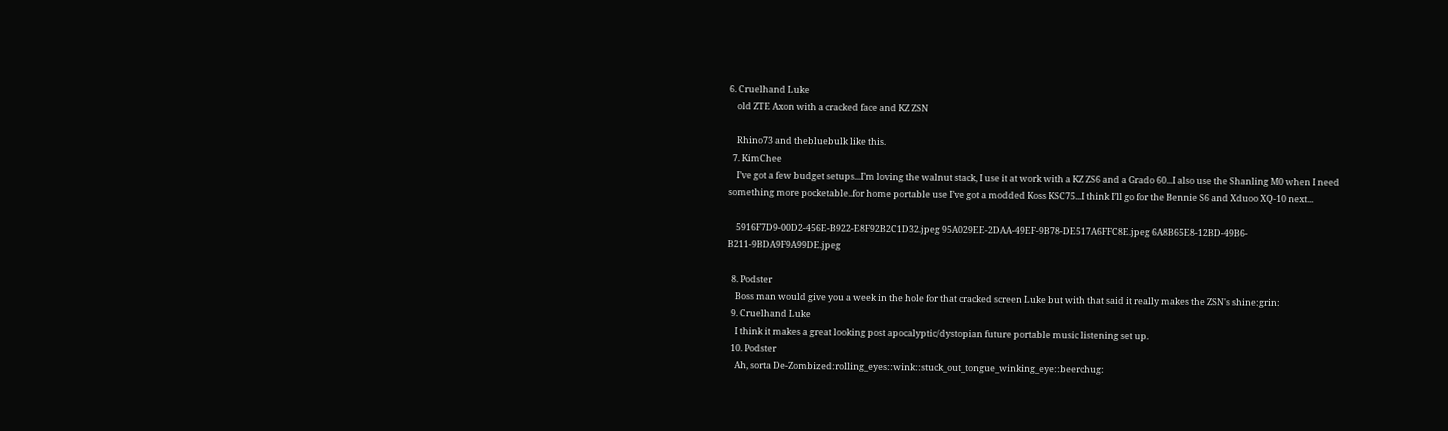6. Cruelhand Luke
    old ZTE Axon with a cracked face and KZ ZSN

    Rhino73 and thebluebulk like this.
  7. KimChee
    I’ve got a few budget setups...I’m loving the walnut stack, I use it at work with a KZ ZS6 and a Grado 60...I also use the Shanling M0 when I need something more pocketable..for home portable use I’ve got a modded Koss KSC75...I think I’ll go for the Bennie S6 and Xduoo XQ-10 next...

    5916F7D9-00D2-456E-B922-E8F92B2C1D32.jpeg 95A029EE-2DAA-49EF-9B78-DE517A6FFC8E.jpeg 6A8B65E8-12BD-49B6-B211-9BDA9F9A99DE.jpeg

  8. Podster
    Boss man would give you a week in the hole for that cracked screen Luke but with that said it really makes the ZSN's shine:grin:
  9. Cruelhand Luke
    I think it makes a great looking post apocalyptic/dystopian future portable music listening set up.
  10. Podster
    Ah, sorta De-Zombized:rolling_eyes::wink::stuck_out_tongue_winking_eye::beerchug: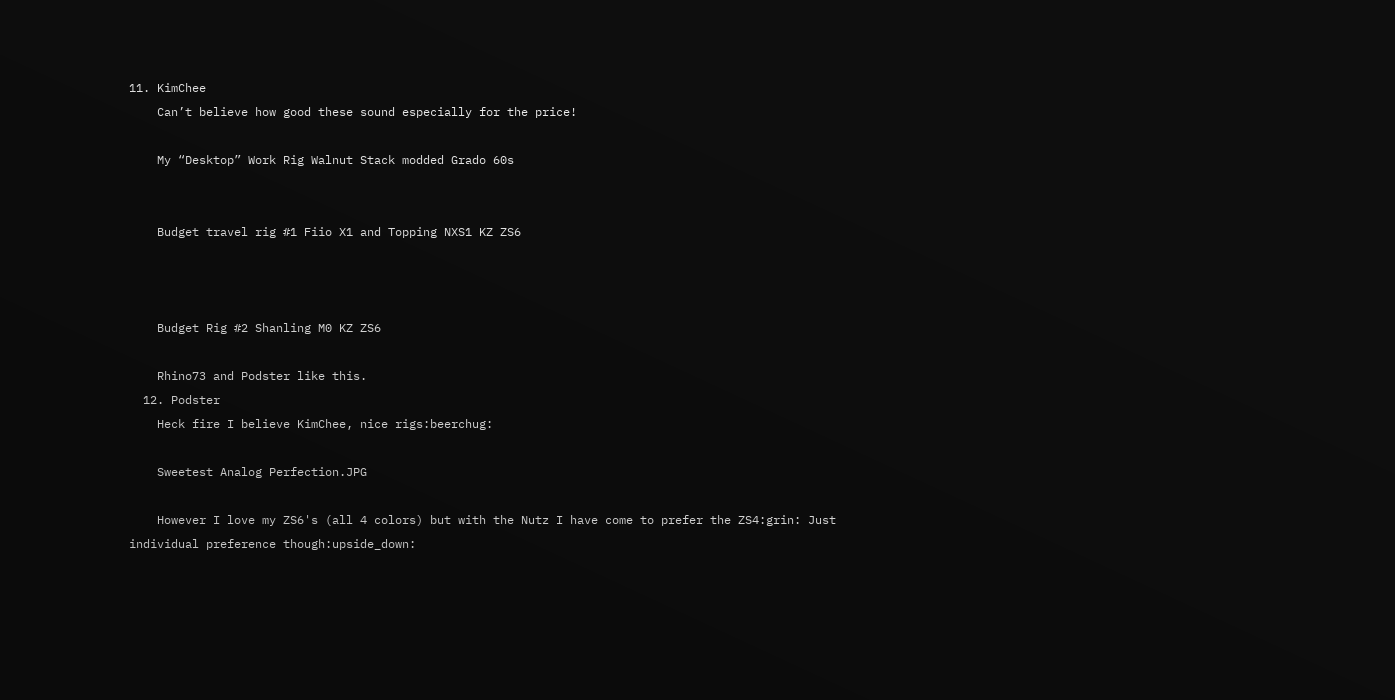11. KimChee
    Can’t believe how good these sound especially for the price!

    My “Desktop” Work Rig Walnut Stack modded Grado 60s


    Budget travel rig #1 Fiio X1 and Topping NXS1 KZ ZS6



    Budget Rig #2 Shanling M0 KZ ZS6

    Rhino73 and Podster like this.
  12. Podster
    Heck fire I believe KimChee, nice rigs:beerchug:

    Sweetest Analog Perfection.JPG

    However I love my ZS6's (all 4 colors) but with the Nutz I have come to prefer the ZS4:grin: Just individual preference though:upside_down: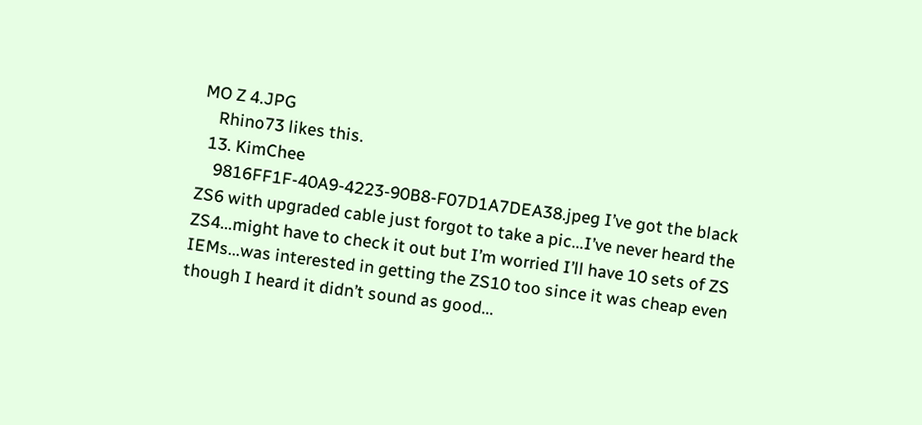MO Z 4.JPG
    Rhino73 likes this.
  13. KimChee
    9816FF1F-40A9-4223-90B8-F07D1A7DEA38.jpeg I’ve got the black ZS6 with upgraded cable just forgot to take a pic...I’ve never heard the ZS4...might have to check it out but I’m worried I’ll have 10 sets of ZS IEMs...was interested in getting the ZS10 too since it was cheap even though I heard it didn’t sound as good...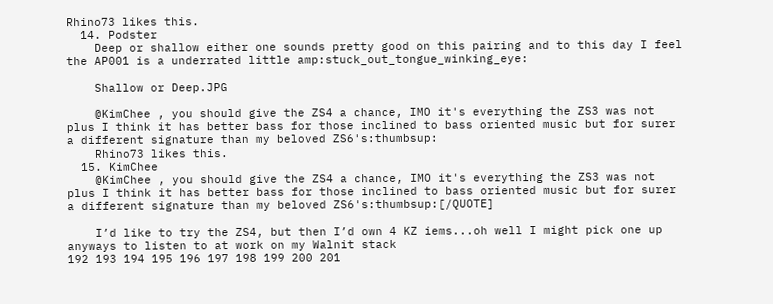Rhino73 likes this.
  14. Podster
    Deep or shallow either one sounds pretty good on this pairing and to this day I feel the AP001 is a underrated little amp:stuck_out_tongue_winking_eye:

    Shallow or Deep.JPG

    @KimChee , you should give the ZS4 a chance, IMO it's everything the ZS3 was not plus I think it has better bass for those inclined to bass oriented music but for surer a different signature than my beloved ZS6's:thumbsup:
    Rhino73 likes this.
  15. KimChee
    @KimChee , you should give the ZS4 a chance, IMO it's everything the ZS3 was not plus I think it has better bass for those inclined to bass oriented music but for surer a different signature than my beloved ZS6's:thumbsup:[/QUOTE]

    I’d like to try the ZS4, but then I’d own 4 KZ iems...oh well I might pick one up anyways to listen to at work on my Walnit stack
192 193 194 195 196 197 198 199 200 201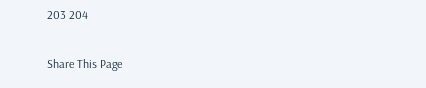203 204

Share This Page